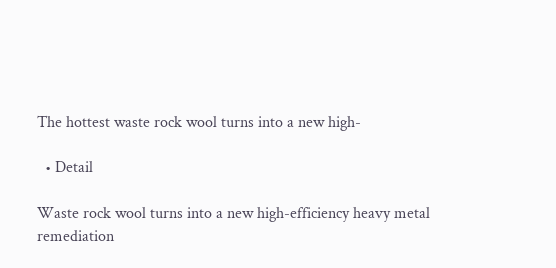The hottest waste rock wool turns into a new high-

  • Detail

Waste rock wool turns into a new high-efficiency heavy metal remediation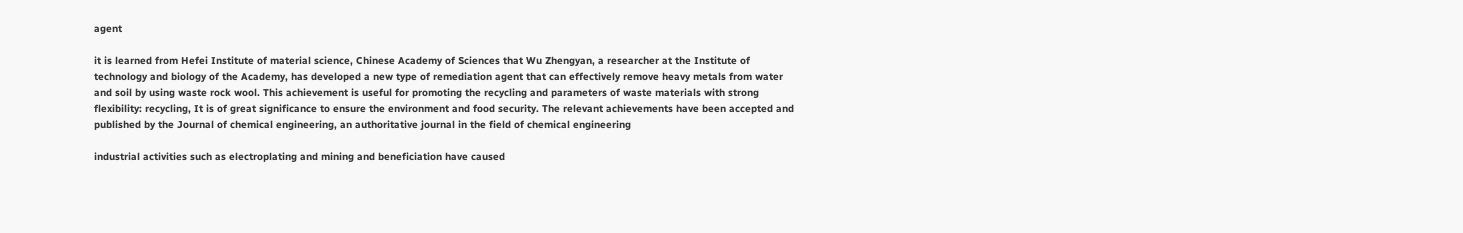agent

it is learned from Hefei Institute of material science, Chinese Academy of Sciences that Wu Zhengyan, a researcher at the Institute of technology and biology of the Academy, has developed a new type of remediation agent that can effectively remove heavy metals from water and soil by using waste rock wool. This achievement is useful for promoting the recycling and parameters of waste materials with strong flexibility: recycling, It is of great significance to ensure the environment and food security. The relevant achievements have been accepted and published by the Journal of chemical engineering, an authoritative journal in the field of chemical engineering

industrial activities such as electroplating and mining and beneficiation have caused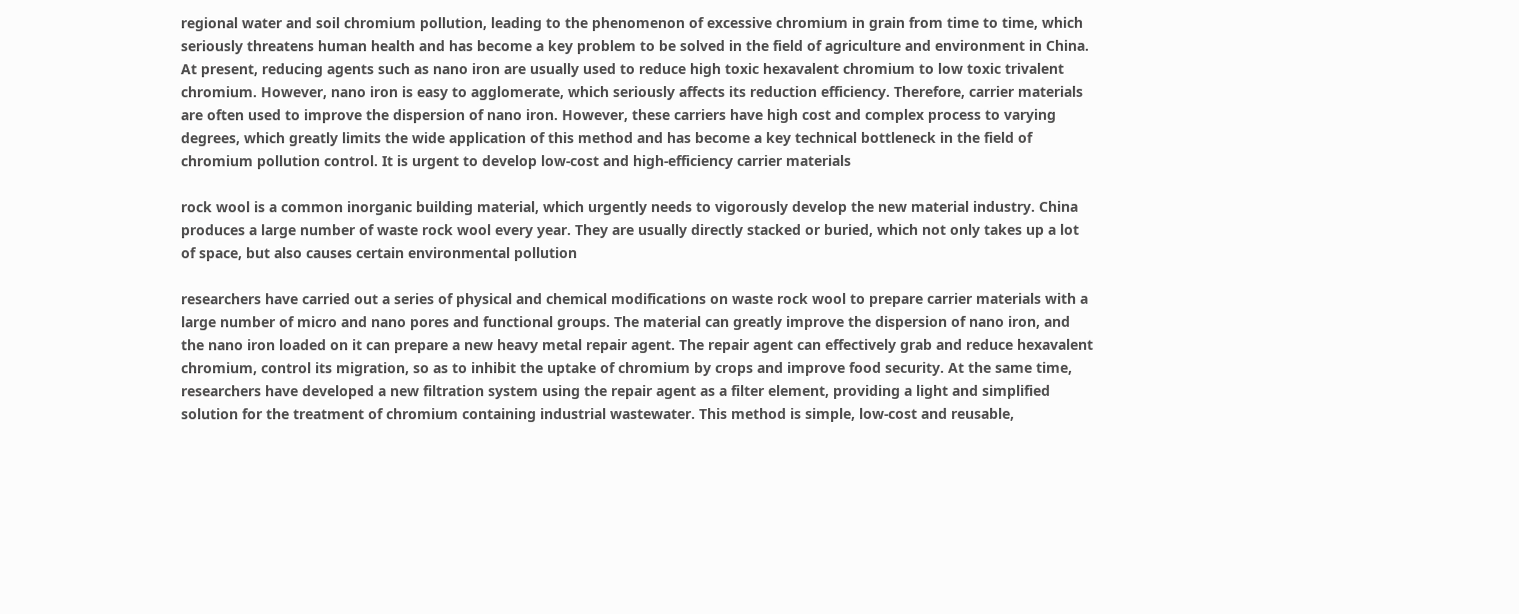regional water and soil chromium pollution, leading to the phenomenon of excessive chromium in grain from time to time, which seriously threatens human health and has become a key problem to be solved in the field of agriculture and environment in China. At present, reducing agents such as nano iron are usually used to reduce high toxic hexavalent chromium to low toxic trivalent chromium. However, nano iron is easy to agglomerate, which seriously affects its reduction efficiency. Therefore, carrier materials are often used to improve the dispersion of nano iron. However, these carriers have high cost and complex process to varying degrees, which greatly limits the wide application of this method and has become a key technical bottleneck in the field of chromium pollution control. It is urgent to develop low-cost and high-efficiency carrier materials

rock wool is a common inorganic building material, which urgently needs to vigorously develop the new material industry. China produces a large number of waste rock wool every year. They are usually directly stacked or buried, which not only takes up a lot of space, but also causes certain environmental pollution

researchers have carried out a series of physical and chemical modifications on waste rock wool to prepare carrier materials with a large number of micro and nano pores and functional groups. The material can greatly improve the dispersion of nano iron, and the nano iron loaded on it can prepare a new heavy metal repair agent. The repair agent can effectively grab and reduce hexavalent chromium, control its migration, so as to inhibit the uptake of chromium by crops and improve food security. At the same time, researchers have developed a new filtration system using the repair agent as a filter element, providing a light and simplified solution for the treatment of chromium containing industrial wastewater. This method is simple, low-cost and reusable,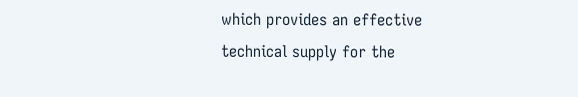which provides an effective technical supply for the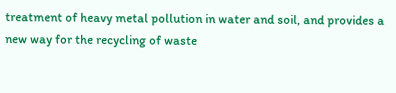treatment of heavy metal pollution in water and soil, and provides a new way for the recycling of waste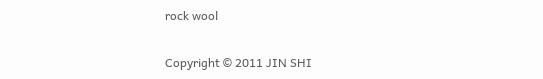rock wool

Copyright © 2011 JIN SHI